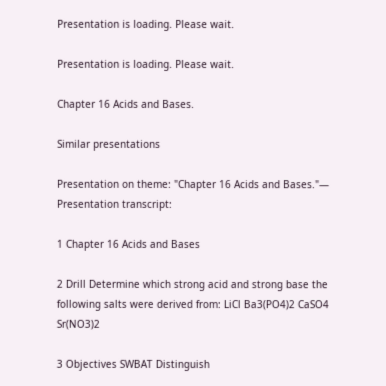Presentation is loading. Please wait.

Presentation is loading. Please wait.

Chapter 16 Acids and Bases.

Similar presentations

Presentation on theme: "Chapter 16 Acids and Bases."— Presentation transcript:

1 Chapter 16 Acids and Bases

2 Drill Determine which strong acid and strong base the following salts were derived from: LiCl Ba3(PO4)2 CaSO4 Sr(NO3)2

3 Objectives SWBAT Distinguish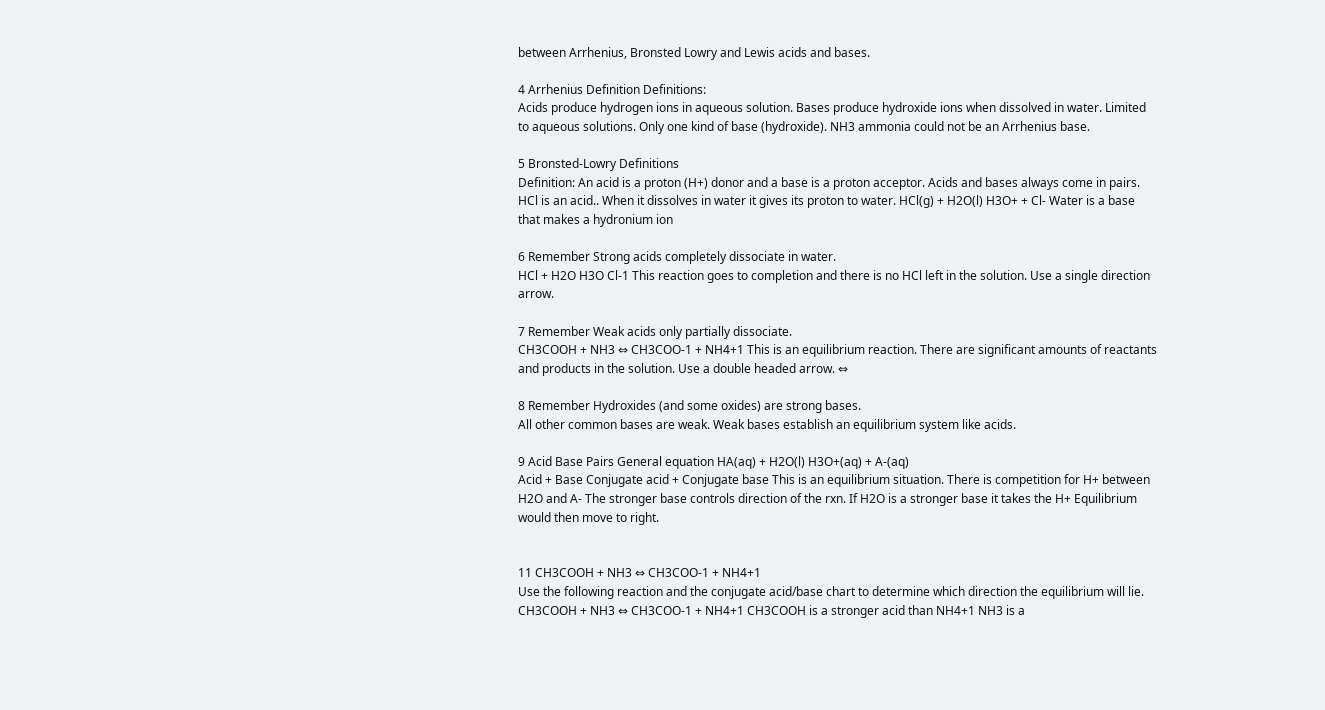between Arrhenius, Bronsted Lowry and Lewis acids and bases.

4 Arrhenius Definition Definitions:
Acids produce hydrogen ions in aqueous solution. Bases produce hydroxide ions when dissolved in water. Limited to aqueous solutions. Only one kind of base (hydroxide). NH3 ammonia could not be an Arrhenius base.

5 Bronsted-Lowry Definitions
Definition: An acid is a proton (H+) donor and a base is a proton acceptor. Acids and bases always come in pairs. HCl is an acid.. When it dissolves in water it gives its proton to water. HCl(g) + H2O(l) H3O+ + Cl- Water is a base that makes a hydronium ion

6 Remember Strong acids completely dissociate in water.
HCl + H2O H3O Cl-1 This reaction goes to completion and there is no HCl left in the solution. Use a single direction arrow.

7 Remember Weak acids only partially dissociate.
CH3COOH + NH3 ⇔ CH3COO-1 + NH4+1 This is an equilibrium reaction. There are significant amounts of reactants and products in the solution. Use a double headed arrow. ⇔

8 Remember Hydroxides (and some oxides) are strong bases.
All other common bases are weak. Weak bases establish an equilibrium system like acids.

9 Acid Base Pairs General equation HA(aq) + H2O(l) H3O+(aq) + A-(aq)
Acid + Base Conjugate acid + Conjugate base This is an equilibrium situation. There is competition for H+ between H2O and A- The stronger base controls direction of the rxn. If H2O is a stronger base it takes the H+ Equilibrium would then move to right.


11 CH3COOH + NH3 ⇔ CH3COO-1 + NH4+1
Use the following reaction and the conjugate acid/base chart to determine which direction the equilibrium will lie. CH3COOH + NH3 ⇔ CH3COO-1 + NH4+1 CH3COOH is a stronger acid than NH4+1 NH3 is a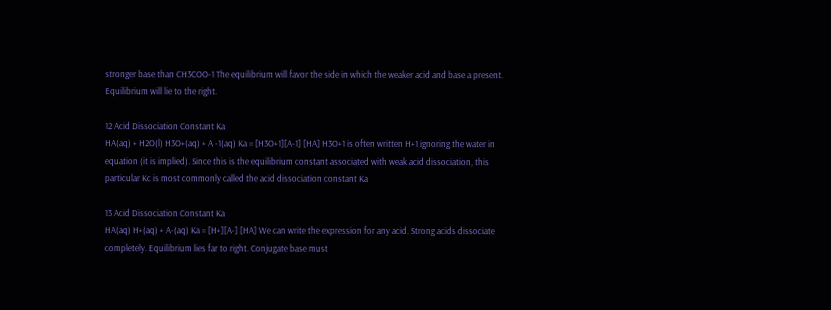stronger base than CH3COO-1 The equilibrium will favor the side in which the weaker acid and base a present. Equilibrium will lie to the right.

12 Acid Dissociation Constant Ka
HA(aq) + H2O(l) H3O+(aq) + A -1(aq) Ka = [H3O+1][A-1] [HA] H3O+1 is often written H+1 ignoring the water in equation (it is implied). Since this is the equilibrium constant associated with weak acid dissociation, this particular Kc is most commonly called the acid dissociation constant Ka

13 Acid Dissociation Constant Ka
HA(aq) H+(aq) + A-(aq) Ka = [H+][A-] [HA] We can write the expression for any acid. Strong acids dissociate completely. Equilibrium lies far to right. Conjugate base must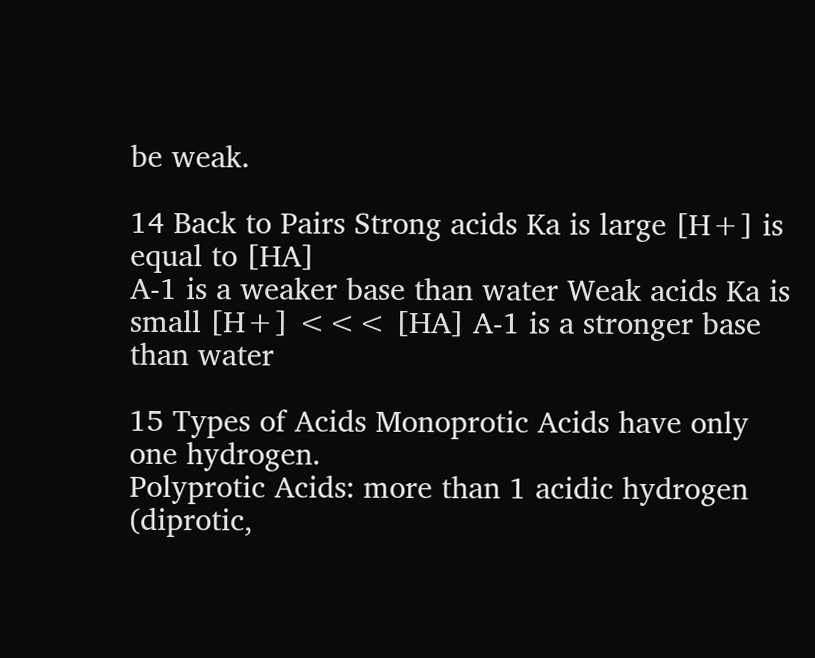be weak.

14 Back to Pairs Strong acids Ka is large [H+] is equal to [HA]
A-1 is a weaker base than water Weak acids Ka is small [H+] <<< [HA] A-1 is a stronger base than water

15 Types of Acids Monoprotic Acids have only one hydrogen.
Polyprotic Acids: more than 1 acidic hydrogen (diprotic,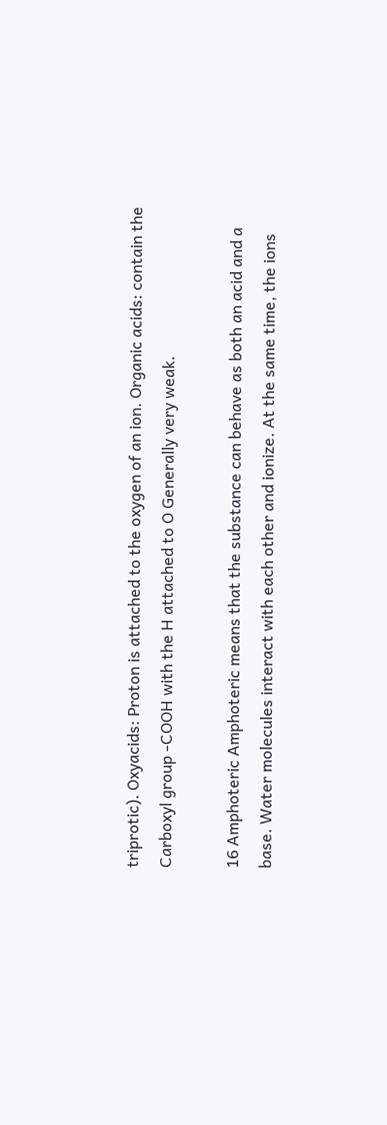triprotic). Oxyacids: Proton is attached to the oxygen of an ion. Organic acids: contain the Carboxyl group -COOH with the H attached to O Generally very weak.

16 Amphoteric Amphoteric means that the substance can behave as both an acid and a base. Water molecules interact with each other and ionize. At the same time, the ions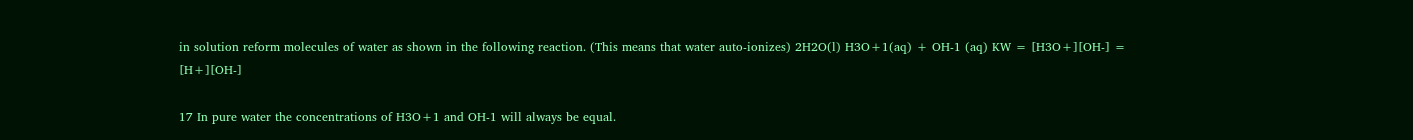in solution reform molecules of water as shown in the following reaction. (This means that water auto-ionizes) 2H2O(l) H3O+1(aq) + OH-1 (aq) KW = [H3O+][OH-] = [H+][OH-]

17 In pure water the concentrations of H3O+1 and OH-1 will always be equal.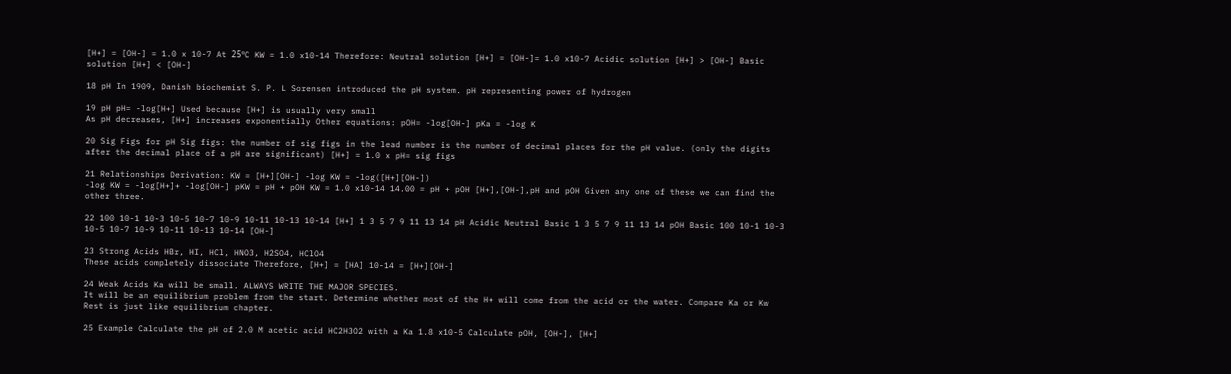[H+] = [OH-] = 1.0 x 10-7 At 25ºC KW = 1.0 x10-14 Therefore: Neutral solution [H+] = [OH-]= 1.0 x10-7 Acidic solution [H+] > [OH-] Basic solution [H+] < [OH-]

18 pH In 1909, Danish biochemist S. P. L Sorensen introduced the pH system. pH representing power of hydrogen

19 pH pH= -log[H+] Used because [H+] is usually very small
As pH decreases, [H+] increases exponentially Other equations: pOH= -log[OH-] pKa = -log K

20 Sig Figs for pH Sig figs: the number of sig figs in the lead number is the number of decimal places for the pH value. (only the digits after the decimal place of a pH are significant) [H+] = 1.0 x pH= sig figs

21 Relationships Derivation: KW = [H+][OH-] -log KW = -log([H+][OH-])
-log KW = -log[H+]+ -log[OH-] pKW = pH + pOH KW = 1.0 x10-14 14.00 = pH + pOH [H+],[OH-],pH and pOH Given any one of these we can find the other three.

22 100 10-1 10-3 10-5 10-7 10-9 10-11 10-13 10-14 [H+] 1 3 5 7 9 11 13 14 pH Acidic Neutral Basic 1 3 5 7 9 11 13 14 pOH Basic 100 10-1 10-3 10-5 10-7 10-9 10-11 10-13 10-14 [OH-]

23 Strong Acids HBr, HI, HCl, HNO3, H2SO4, HClO4
These acids completely dissociate Therefore, [H+] = [HA] 10-14 = [H+][OH-]

24 Weak Acids Ka will be small. ALWAYS WRITE THE MAJOR SPECIES.
It will be an equilibrium problem from the start. Determine whether most of the H+ will come from the acid or the water. Compare Ka or Kw Rest is just like equilibrium chapter.

25 Example Calculate the pH of 2.0 M acetic acid HC2H3O2 with a Ka 1.8 x10-5 Calculate pOH, [OH-], [H+]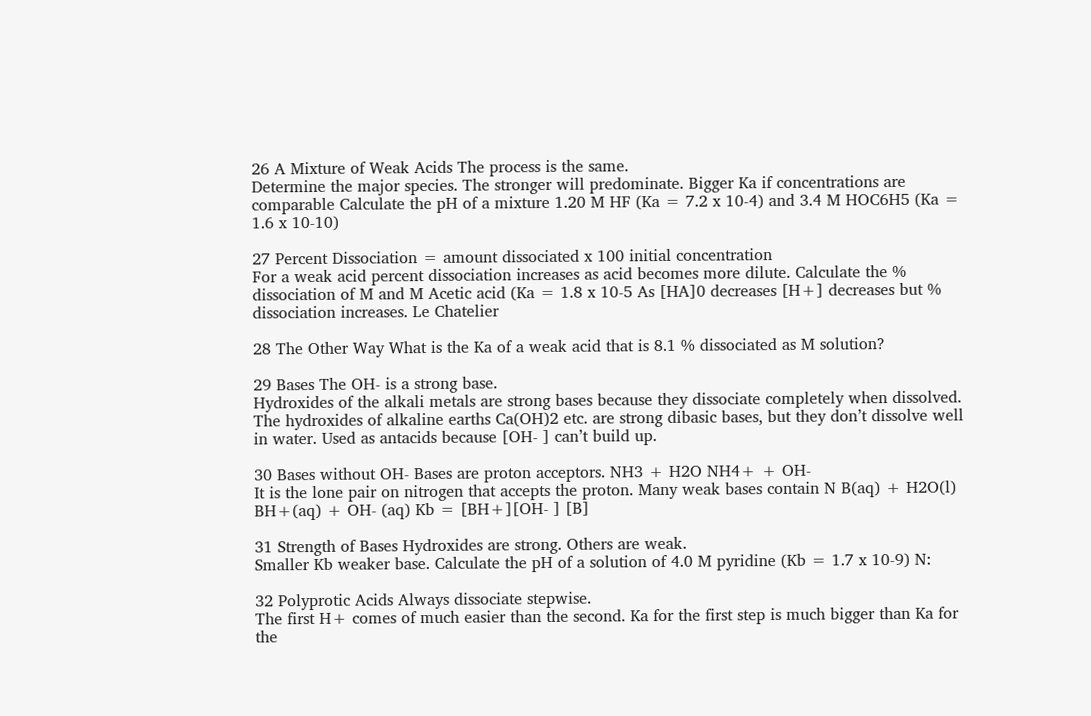26 A Mixture of Weak Acids The process is the same.
Determine the major species. The stronger will predominate. Bigger Ka if concentrations are comparable Calculate the pH of a mixture 1.20 M HF (Ka = 7.2 x 10-4) and 3.4 M HOC6H5 (Ka = 1.6 x 10-10)

27 Percent Dissociation = amount dissociated x 100 initial concentration
For a weak acid percent dissociation increases as acid becomes more dilute. Calculate the % dissociation of M and M Acetic acid (Ka = 1.8 x 10-5 As [HA]0 decreases [H+] decreases but % dissociation increases. Le Chatelier

28 The Other Way What is the Ka of a weak acid that is 8.1 % dissociated as M solution?

29 Bases The OH- is a strong base.
Hydroxides of the alkali metals are strong bases because they dissociate completely when dissolved. The hydroxides of alkaline earths Ca(OH)2 etc. are strong dibasic bases, but they don’t dissolve well in water. Used as antacids because [OH- ] can’t build up.

30 Bases without OH- Bases are proton acceptors. NH3 + H2O NH4+ + OH-
It is the lone pair on nitrogen that accepts the proton. Many weak bases contain N B(aq) + H2O(l) BH+(aq) + OH- (aq) Kb = [BH+][OH- ] [B]

31 Strength of Bases Hydroxides are strong. Others are weak.
Smaller Kb weaker base. Calculate the pH of a solution of 4.0 M pyridine (Kb = 1.7 x 10-9) N:

32 Polyprotic Acids Always dissociate stepwise.
The first H+ comes of much easier than the second. Ka for the first step is much bigger than Ka for the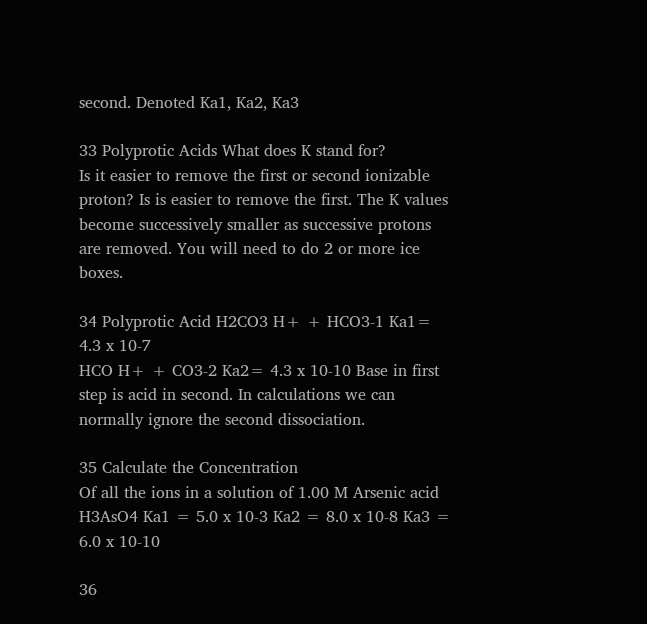second. Denoted Ka1, Ka2, Ka3

33 Polyprotic Acids What does K stand for?
Is it easier to remove the first or second ionizable proton? Is is easier to remove the first. The K values become successively smaller as successive protons are removed. You will need to do 2 or more ice boxes.

34 Polyprotic Acid H2CO3 H+ + HCO3-1 Ka1= 4.3 x 10-7
HCO H+ + CO3-2 Ka2= 4.3 x 10-10 Base in first step is acid in second. In calculations we can normally ignore the second dissociation.

35 Calculate the Concentration
Of all the ions in a solution of 1.00 M Arsenic acid H3AsO4 Ka1 = 5.0 x 10-3 Ka2 = 8.0 x 10-8 Ka3 = 6.0 x 10-10

36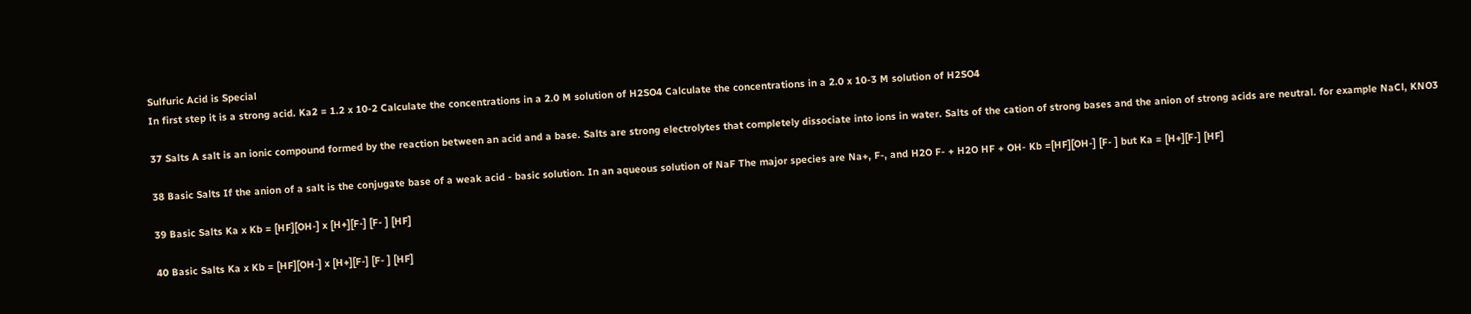Sulfuric Acid is Special
In first step it is a strong acid. Ka2 = 1.2 x 10-2 Calculate the concentrations in a 2.0 M solution of H2SO4 Calculate the concentrations in a 2.0 x 10-3 M solution of H2SO4

37 Salts A salt is an ionic compound formed by the reaction between an acid and a base. Salts are strong electrolytes that completely dissociate into ions in water. Salts of the cation of strong bases and the anion of strong acids are neutral. for example NaCl, KNO3

38 Basic Salts If the anion of a salt is the conjugate base of a weak acid - basic solution. In an aqueous solution of NaF The major species are Na+, F-, and H2O F- + H2O HF + OH- Kb =[HF][OH-] [F- ] but Ka = [H+][F-] [HF]

39 Basic Salts Ka x Kb = [HF][OH-] x [H+][F-] [F- ] [HF]

40 Basic Salts Ka x Kb = [HF][OH-] x [H+][F-] [F- ] [HF]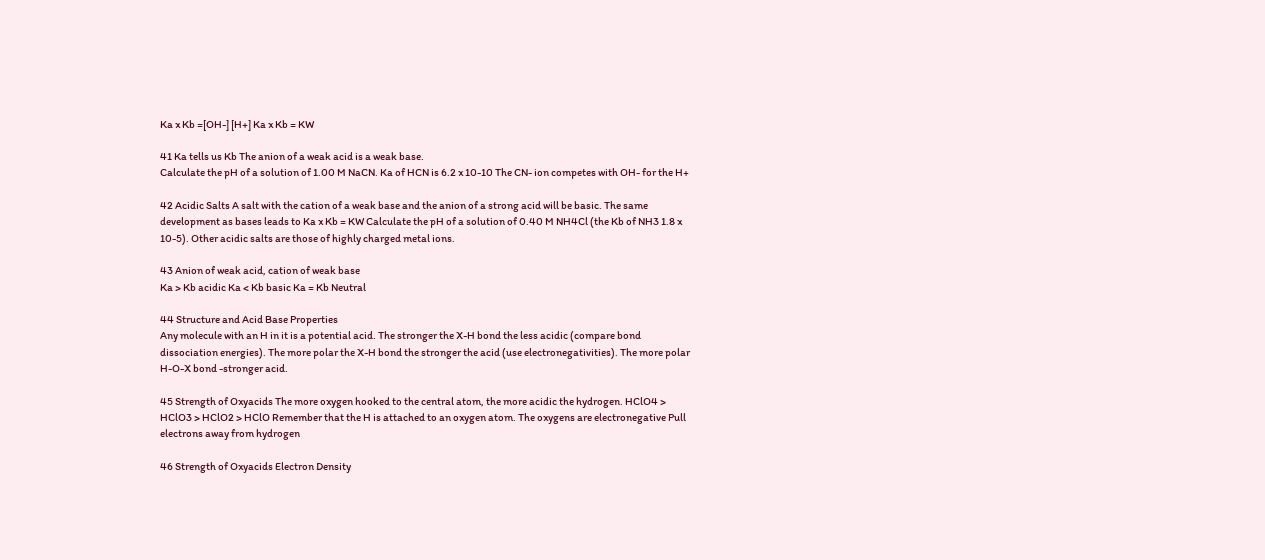Ka x Kb =[OH-] [H+] Ka x Kb = KW

41 Ka tells us Kb The anion of a weak acid is a weak base.
Calculate the pH of a solution of 1.00 M NaCN. Ka of HCN is 6.2 x 10-10 The CN- ion competes with OH- for the H+

42 Acidic Salts A salt with the cation of a weak base and the anion of a strong acid will be basic. The same development as bases leads to Ka x Kb = KW Calculate the pH of a solution of 0.40 M NH4Cl (the Kb of NH3 1.8 x 10-5). Other acidic salts are those of highly charged metal ions.

43 Anion of weak acid, cation of weak base
Ka > Kb acidic Ka < Kb basic Ka = Kb Neutral

44 Structure and Acid Base Properties
Any molecule with an H in it is a potential acid. The stronger the X-H bond the less acidic (compare bond dissociation energies). The more polar the X-H bond the stronger the acid (use electronegativities). The more polar H-O-X bond -stronger acid.

45 Strength of Oxyacids The more oxygen hooked to the central atom, the more acidic the hydrogen. HClO4 > HClO3 > HClO2 > HClO Remember that the H is attached to an oxygen atom. The oxygens are electronegative Pull electrons away from hydrogen

46 Strength of Oxyacids Electron Density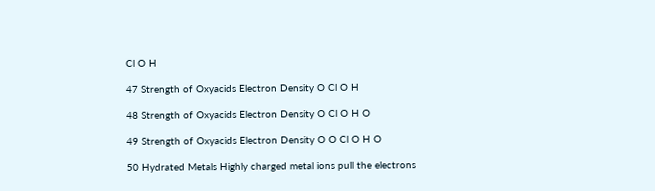Cl O H

47 Strength of Oxyacids Electron Density O Cl O H

48 Strength of Oxyacids Electron Density O Cl O H O

49 Strength of Oxyacids Electron Density O O Cl O H O

50 Hydrated Metals Highly charged metal ions pull the electrons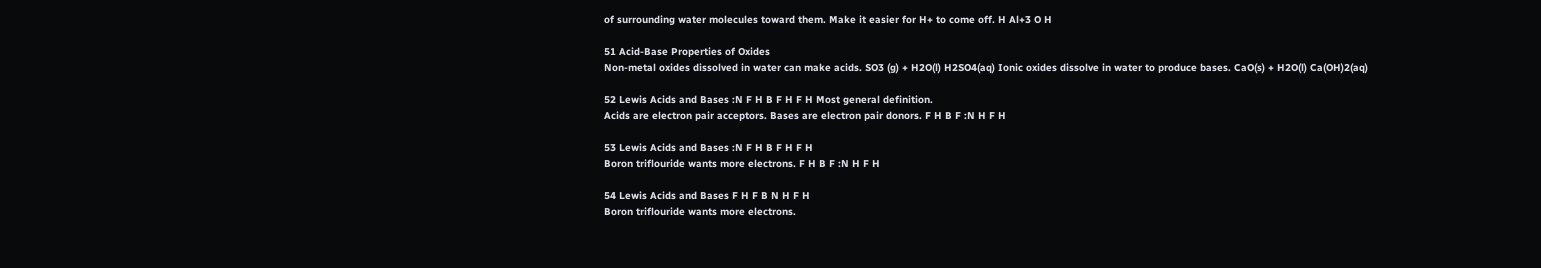of surrounding water molecules toward them. Make it easier for H+ to come off. H Al+3 O H

51 Acid-Base Properties of Oxides
Non-metal oxides dissolved in water can make acids. SO3 (g) + H2O(l) H2SO4(aq) Ionic oxides dissolve in water to produce bases. CaO(s) + H2O(l) Ca(OH)2(aq)

52 Lewis Acids and Bases :N F H B F H F H Most general definition.
Acids are electron pair acceptors. Bases are electron pair donors. F H B F :N H F H

53 Lewis Acids and Bases :N F H B F H F H
Boron triflouride wants more electrons. F H B F :N H F H

54 Lewis Acids and Bases F H F B N H F H
Boron triflouride wants more electrons.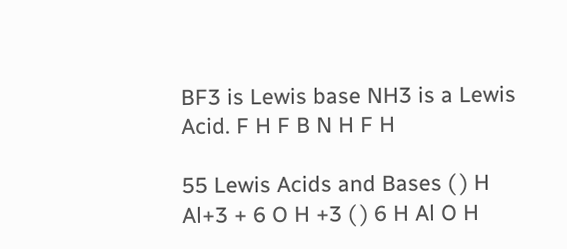BF3 is Lewis base NH3 is a Lewis Acid. F H F B N H F H

55 Lewis Acids and Bases ( ) H Al+3 + 6 O H +3 ( ) 6 H Al O H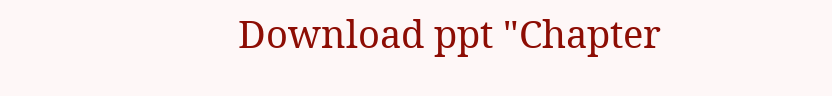Download ppt "Chapter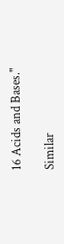16 Acids and Bases."

Similar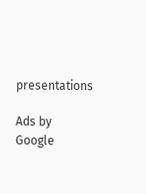presentations

Ads by Google